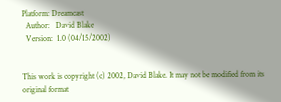Platform: Dreamcast
  Author:   David Blake
  Version:  1.0 (04/15/2002)


This work is copyright (c) 2002, David Blake. It may not be modified from its
original format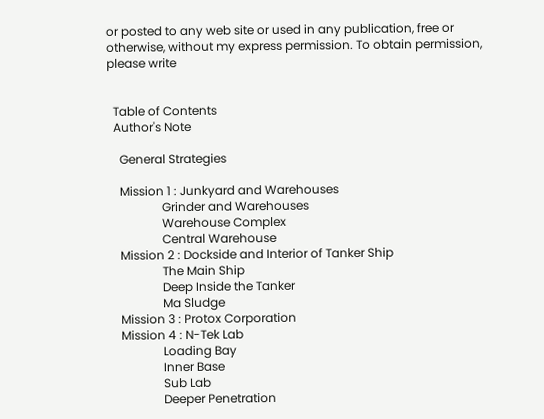or posted to any web site or used in any publication, free or
otherwise, without my express permission. To obtain permission, please write


  Table of Contents
  Author's Note

    General Strategies

    Mission 1 : Junkyard and Warehouses
                  Grinder and Warehouses
                  Warehouse Complex
                  Central Warehouse
    Mission 2 : Dockside and Interior of Tanker Ship
                  The Main Ship
                  Deep Inside the Tanker
                  Ma Sludge
    Mission 3 : Protox Corporation
    Mission 4 : N-Tek Lab
                  Loading Bay
                  Inner Base
                  Sub Lab
                  Deeper Penetration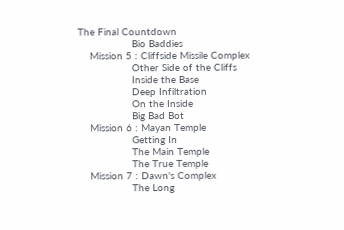The Final Countdown
                  Bio Baddies
    Mission 5 : Cliffside Missile Complex
                  Other Side of the Cliffs
                  Inside the Base
                  Deep Infiltration
                  On the Inside
                  Big Bad Bot
    Mission 6 : Mayan Temple
                  Getting In
                  The Main Temple
                  The True Temple
    Mission 7 : Dawn's Complex
                  The Long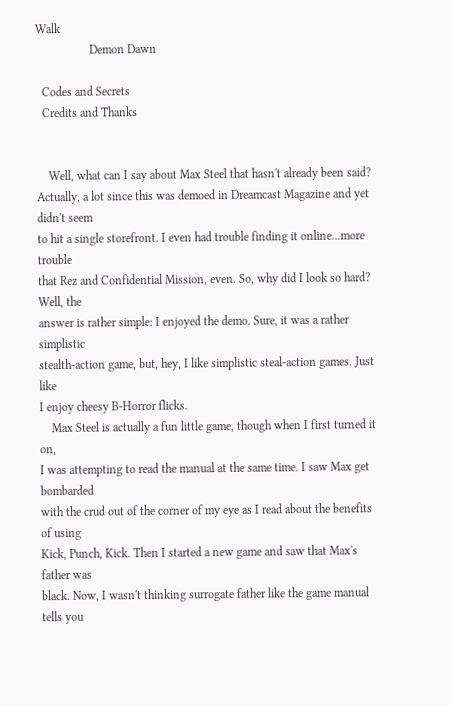Walk
                  Demon Dawn

  Codes and Secrets
  Credits and Thanks


    Well, what can I say about Max Steel that hasn't already been said?
Actually, a lot since this was demoed in Dreamcast Magazine and yet didn't seem
to hit a single storefront. I even had trouble finding it online...more trouble
that Rez and Confidential Mission, even. So, why did I look so hard? Well, the
answer is rather simple: I enjoyed the demo. Sure, it was a rather simplistic
stealth-action game, but, hey, I like simplistic steal-action games. Just like
I enjoy cheesy B-Horror flicks.
    Max Steel is actually a fun little game, though when I first turned it on,
I was attempting to read the manual at the same time. I saw Max get bombarded
with the crud out of the corner of my eye as I read about the benefits of using
Kick, Punch, Kick. Then I started a new game and saw that Max's father was
black. Now, I wasn't thinking surrogate father like the game manual tells you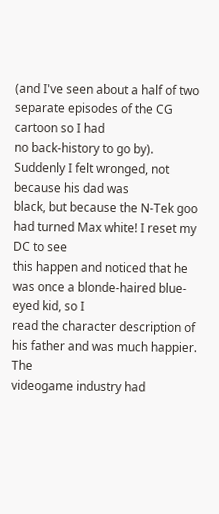(and I've seen about a half of two separate episodes of the CG cartoon so I had
no back-history to go by). Suddenly I felt wronged, not because his dad was
black, but because the N-Tek goo had turned Max white! I reset my DC to see
this happen and noticed that he was once a blonde-haired blue-eyed kid, so I
read the character description of his father and was much happier. The
videogame industry had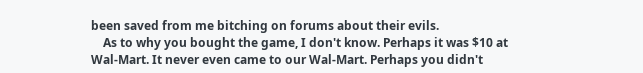been saved from me bitching on forums about their evils.
    As to why you bought the game, I don't know. Perhaps it was $10 at
Wal-Mart. It never even came to our Wal-Mart. Perhaps you didn't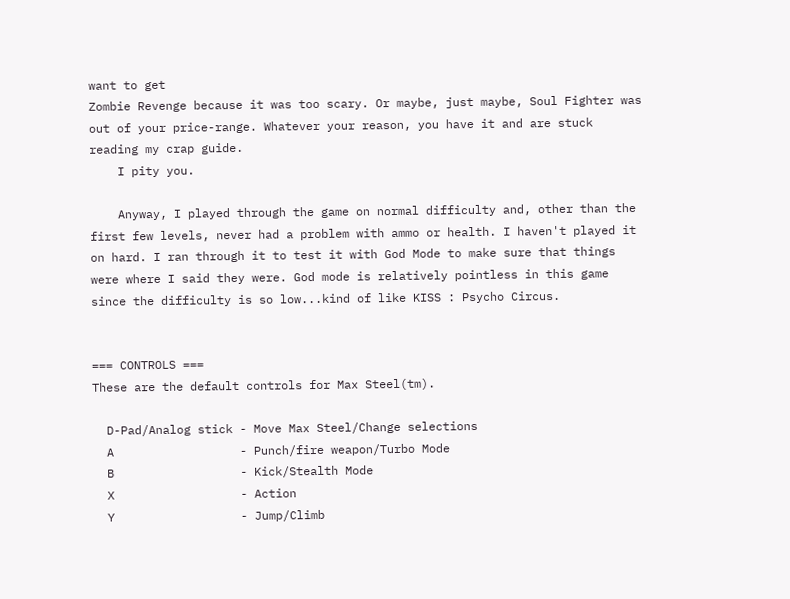want to get
Zombie Revenge because it was too scary. Or maybe, just maybe, Soul Fighter was
out of your price-range. Whatever your reason, you have it and are stuck
reading my crap guide.
    I pity you.

    Anyway, I played through the game on normal difficulty and, other than the
first few levels, never had a problem with ammo or health. I haven't played it
on hard. I ran through it to test it with God Mode to make sure that things
were where I said they were. God mode is relatively pointless in this game
since the difficulty is so low...kind of like KISS : Psycho Circus.


=== CONTROLS ===
These are the default controls for Max Steel(tm).

  D-Pad/Analog stick - Move Max Steel/Change selections
  A                  - Punch/fire weapon/Turbo Mode
  B                  - Kick/Stealth Mode
  X                  - Action
  Y                  - Jump/Climb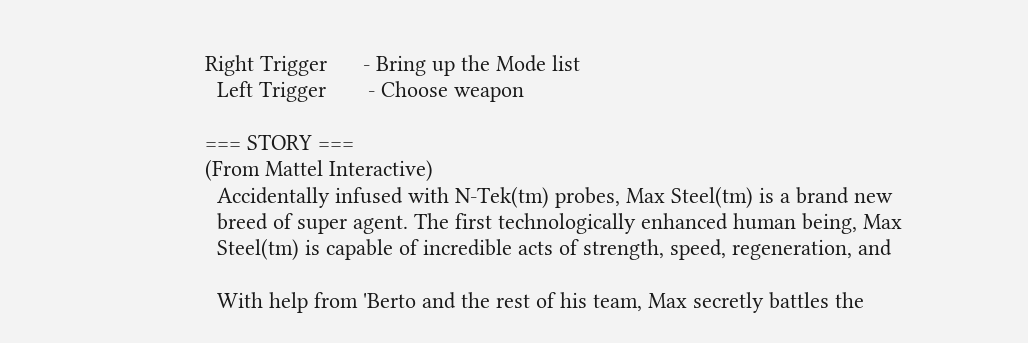Right Trigger      - Bring up the Mode list
  Left Trigger       - Choose weapon

=== STORY ===
(From Mattel Interactive)
  Accidentally infused with N-Tek(tm) probes, Max Steel(tm) is a brand new
  breed of super agent. The first technologically enhanced human being, Max
  Steel(tm) is capable of incredible acts of strength, speed, regeneration, and

  With help from 'Berto and the rest of his team, Max secretly battles the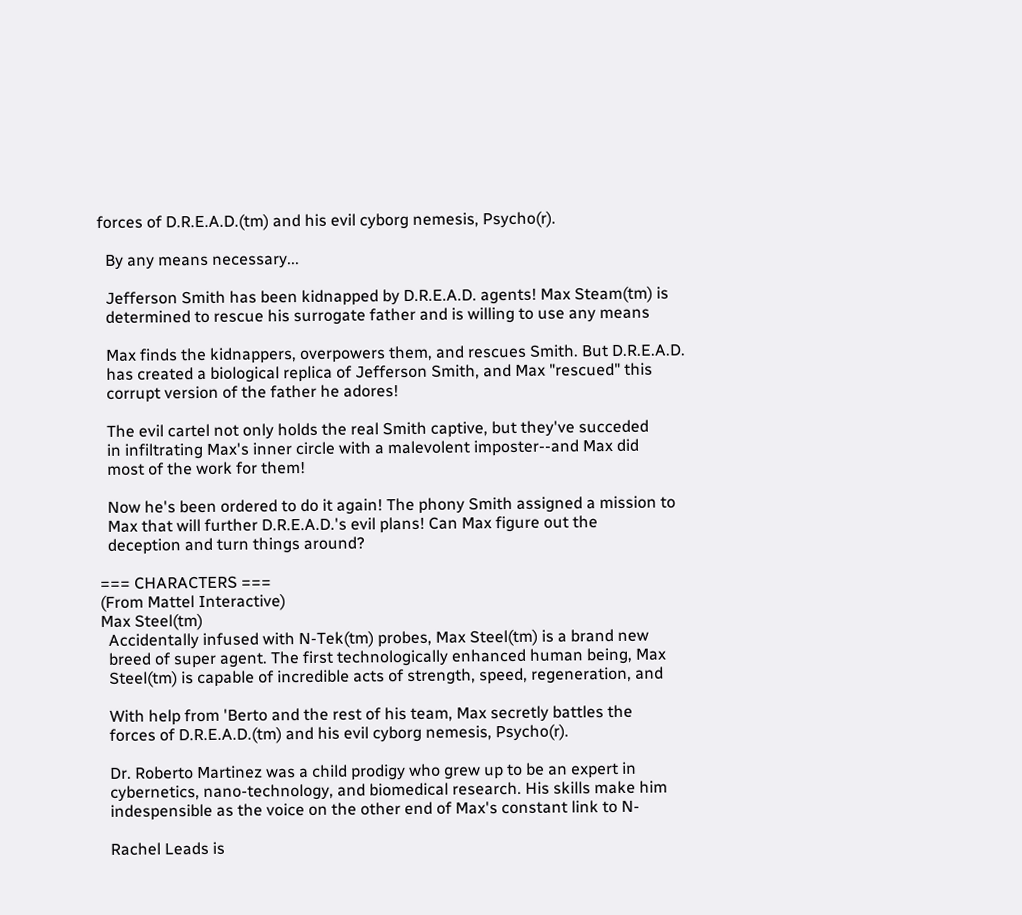forces of D.R.E.A.D.(tm) and his evil cyborg nemesis, Psycho(r).

  By any means necessary...

  Jefferson Smith has been kidnapped by D.R.E.A.D. agents! Max Steam(tm) is
  determined to rescue his surrogate father and is willing to use any means

  Max finds the kidnappers, overpowers them, and rescues Smith. But D.R.E.A.D.
  has created a biological replica of Jefferson Smith, and Max "rescued" this
  corrupt version of the father he adores!

  The evil cartel not only holds the real Smith captive, but they've succeded
  in infiltrating Max's inner circle with a malevolent imposter--and Max did
  most of the work for them!

  Now he's been ordered to do it again! The phony Smith assigned a mission to
  Max that will further D.R.E.A.D.'s evil plans! Can Max figure out the
  deception and turn things around?

=== CHARACTERS ===
(From Mattel Interactive)
Max Steel(tm)
  Accidentally infused with N-Tek(tm) probes, Max Steel(tm) is a brand new
  breed of super agent. The first technologically enhanced human being, Max
  Steel(tm) is capable of incredible acts of strength, speed, regeneration, and

  With help from 'Berto and the rest of his team, Max secretly battles the
  forces of D.R.E.A.D.(tm) and his evil cyborg nemesis, Psycho(r).

  Dr. Roberto Martinez was a child prodigy who grew up to be an expert in
  cybernetics, nano-technology, and biomedical research. His skills make him
  indespensible as the voice on the other end of Max's constant link to N-

  Rachel Leads is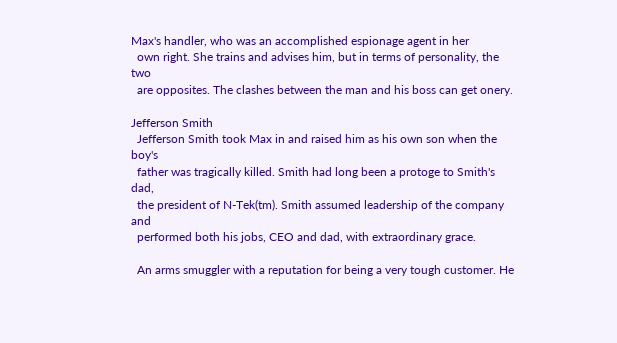Max's handler, who was an accomplished espionage agent in her
  own right. She trains and advises him, but in terms of personality, the two
  are opposites. The clashes between the man and his boss can get onery.

Jefferson Smith
  Jefferson Smith took Max in and raised him as his own son when the boy's
  father was tragically killed. Smith had long been a protoge to Smith's dad,
  the president of N-Tek(tm). Smith assumed leadership of the company and
  performed both his jobs, CEO and dad, with extraordinary grace.

  An arms smuggler with a reputation for being a very tough customer. He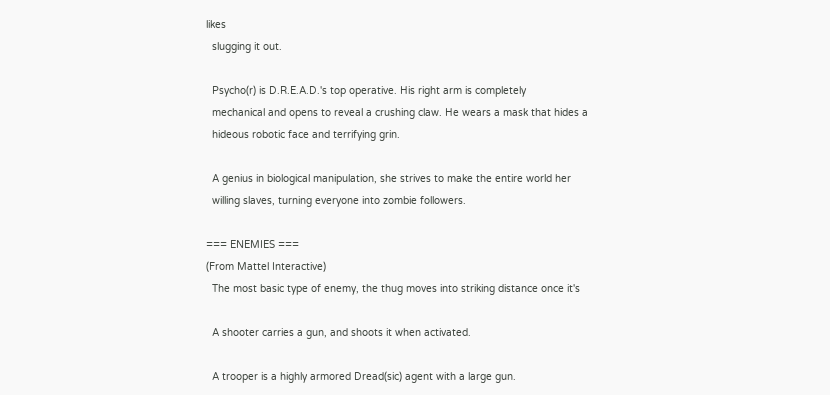likes
  slugging it out.

  Psycho(r) is D.R.E.A.D.'s top operative. His right arm is completely
  mechanical and opens to reveal a crushing claw. He wears a mask that hides a
  hideous robotic face and terrifying grin.

  A genius in biological manipulation, she strives to make the entire world her
  willing slaves, turning everyone into zombie followers.

=== ENEMIES ===
(From Mattel Interactive)
  The most basic type of enemy, the thug moves into striking distance once it's

  A shooter carries a gun, and shoots it when activated.

  A trooper is a highly armored Dread(sic) agent with a large gun.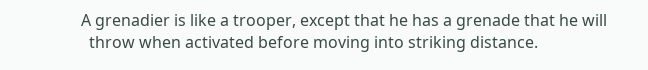A grenadier is like a trooper, except that he has a grenade that he will
  throw when activated before moving into striking distance.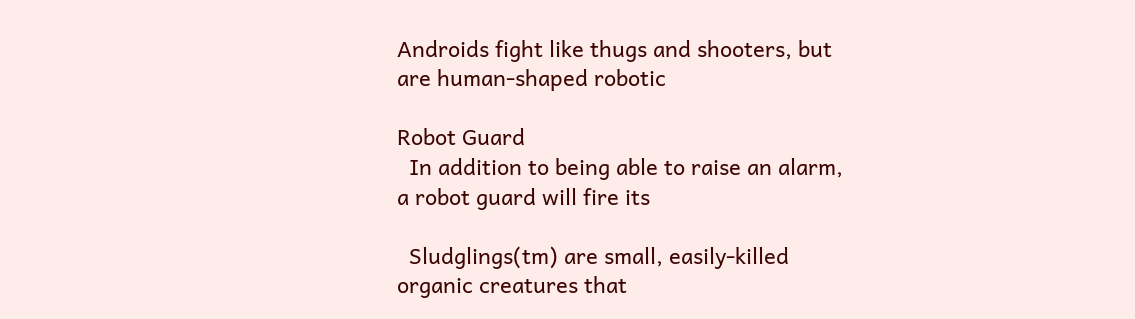Androids fight like thugs and shooters, but are human-shaped robotic

Robot Guard
  In addition to being able to raise an alarm, a robot guard will fire its

  Sludglings(tm) are small, easily-killed organic creatures that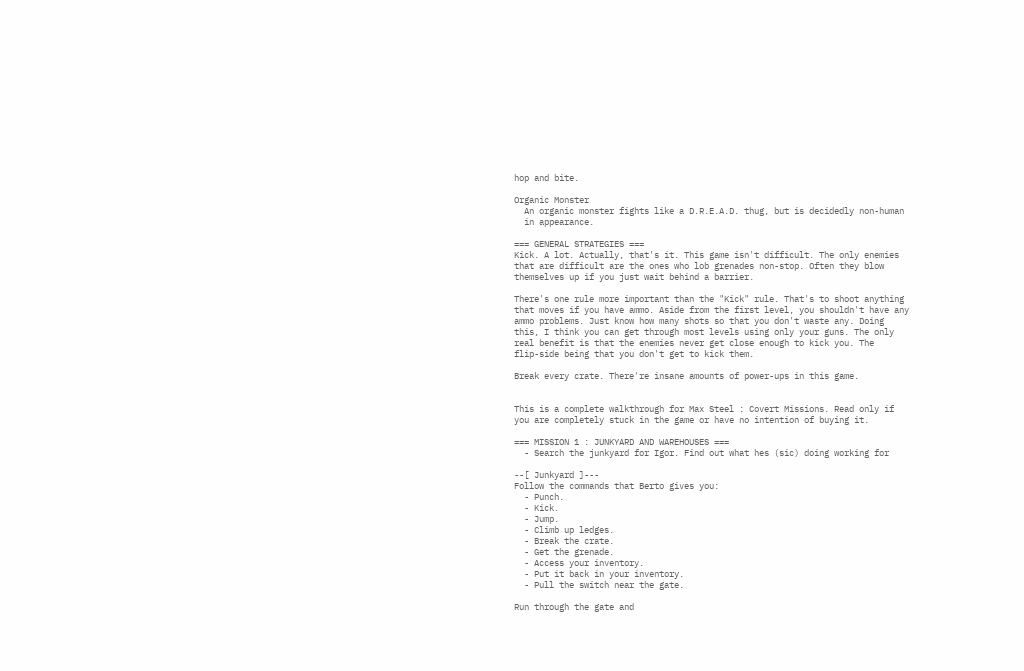hop and bite.

Organic Monster
  An organic monster fights like a D.R.E.A.D. thug, but is decidedly non-human
  in appearance.

=== GENERAL STRATEGIES ===
Kick. A lot. Actually, that's it. This game isn't difficult. The only enemies
that are difficult are the ones who lob grenades non-stop. Often they blow
themselves up if you just wait behind a barrier.

There's one rule more important than the "Kick" rule. That's to shoot anything
that moves if you have ammo. Aside from the first level, you shouldn't have any
ammo problems. Just know how many shots so that you don't waste any. Doing
this, I think you can get through most levels using only your guns. The only
real benefit is that the enemies never get close enough to kick you. The
flip-side being that you don't get to kick them.

Break every crate. There're insane amounts of power-ups in this game.


This is a complete walkthrough for Max Steel : Covert Missions. Read only if
you are completely stuck in the game or have no intention of buying it.

=== MISSION 1 : JUNKYARD AND WAREHOUSES ===
  - Search the junkyard for Igor. Find out what hes (sic) doing working for

--[ Junkyard ]---
Follow the commands that Berto gives you:
  - Punch.
  - Kick.
  - Jump.
  - Climb up ledges.
  - Break the crate.
  - Get the grenade.
  - Access your inventory.
  - Put it back in your inventory.
  - Pull the switch near the gate.

Run through the gate and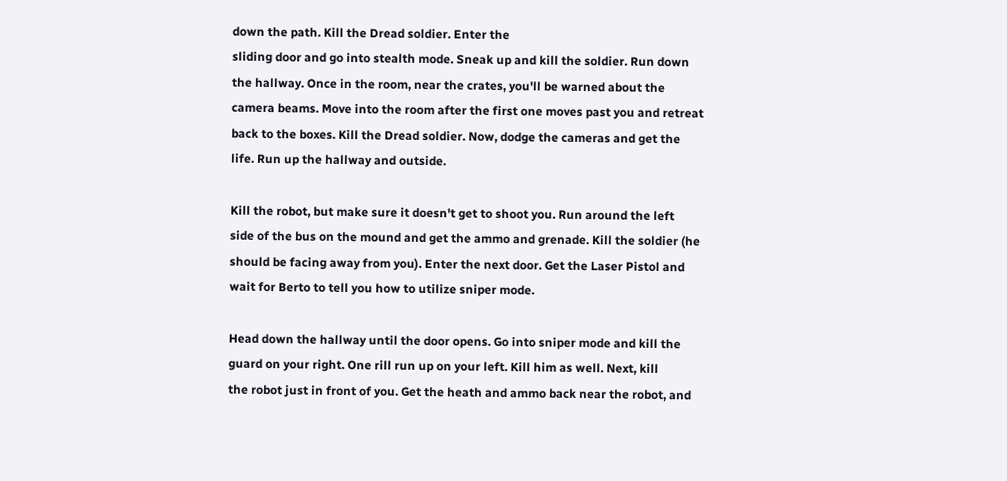down the path. Kill the Dread soldier. Enter the
sliding door and go into stealth mode. Sneak up and kill the soldier. Run down
the hallway. Once in the room, near the crates, you'll be warned about the
camera beams. Move into the room after the first one moves past you and retreat
back to the boxes. Kill the Dread soldier. Now, dodge the cameras and get the
life. Run up the hallway and outside.

Kill the robot, but make sure it doesn't get to shoot you. Run around the left
side of the bus on the mound and get the ammo and grenade. Kill the soldier (he
should be facing away from you). Enter the next door. Get the Laser Pistol and
wait for Berto to tell you how to utilize sniper mode.

Head down the hallway until the door opens. Go into sniper mode and kill the
guard on your right. One rill run up on your left. Kill him as well. Next, kill
the robot just in front of you. Get the heath and ammo back near the robot, and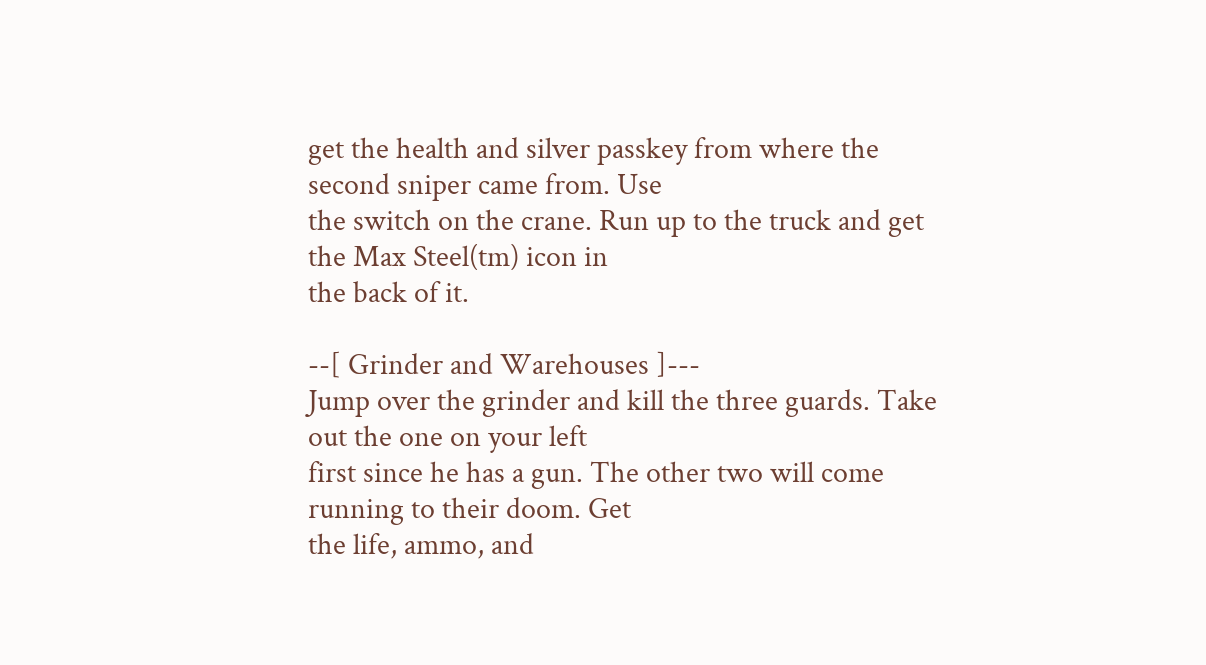get the health and silver passkey from where the second sniper came from. Use
the switch on the crane. Run up to the truck and get the Max Steel(tm) icon in
the back of it.

--[ Grinder and Warehouses ]---
Jump over the grinder and kill the three guards. Take out the one on your left
first since he has a gun. The other two will come running to their doom. Get
the life, ammo, and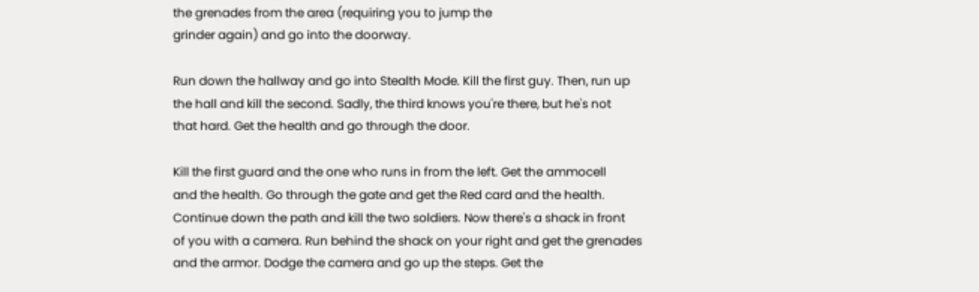the grenades from the area (requiring you to jump the
grinder again) and go into the doorway.

Run down the hallway and go into Stealth Mode. Kill the first guy. Then, run up
the hall and kill the second. Sadly, the third knows you're there, but he's not
that hard. Get the health and go through the door.

Kill the first guard and the one who runs in from the left. Get the ammocell
and the health. Go through the gate and get the Red card and the health.
Continue down the path and kill the two soldiers. Now there's a shack in front
of you with a camera. Run behind the shack on your right and get the grenades
and the armor. Dodge the camera and go up the steps. Get the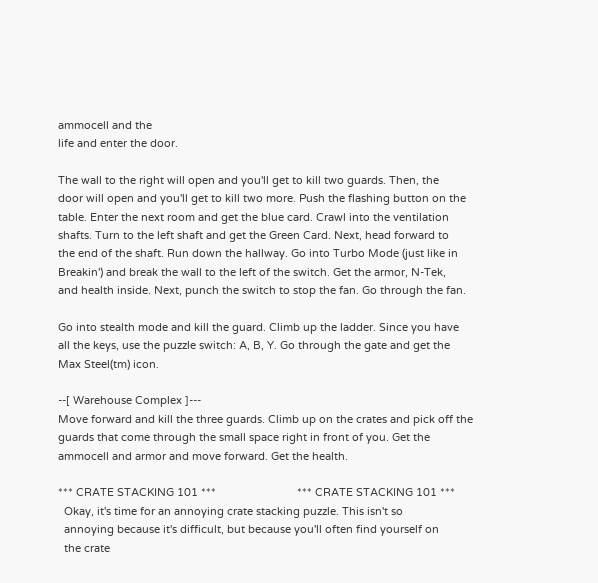ammocell and the
life and enter the door.

The wall to the right will open and you'll get to kill two guards. Then, the
door will open and you'll get to kill two more. Push the flashing button on the
table. Enter the next room and get the blue card. Crawl into the ventilation
shafts. Turn to the left shaft and get the Green Card. Next, head forward to
the end of the shaft. Run down the hallway. Go into Turbo Mode (just like in
Breakin') and break the wall to the left of the switch. Get the armor, N-Tek,
and health inside. Next, punch the switch to stop the fan. Go through the fan.

Go into stealth mode and kill the guard. Climb up the ladder. Since you have
all the keys, use the puzzle switch: A, B, Y. Go through the gate and get the
Max Steel(tm) icon.

--[ Warehouse Complex ]---
Move forward and kill the three guards. Climb up on the crates and pick off the
guards that come through the small space right in front of you. Get the
ammocell and armor and move forward. Get the health.

*** CRATE STACKING 101 ***                           *** CRATE STACKING 101 ***
  Okay, it's time for an annoying crate stacking puzzle. This isn't so
  annoying because it's difficult, but because you'll often find yourself on
  the crate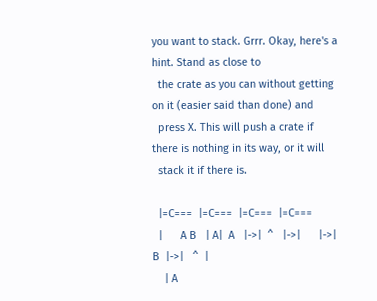you want to stack. Grrr. Okay, here's a hint. Stand as close to
  the crate as you can without getting on it (easier said than done) and
  press X. This will push a crate if there is nothing in its way, or it will
  stack it if there is.

  |=C===  |=C===  |=C===  |=C===
  |      A B   | A|  A   |->|  ^   |->|      |->|   B  |->|   ^  |
    | A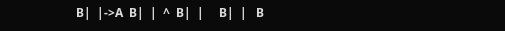B|  |->A  B|  |  ^  B|  |     B|  |   B